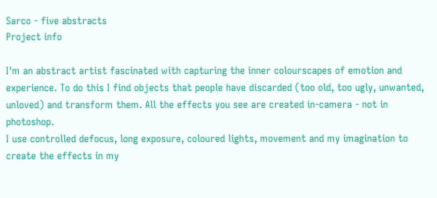Sarco - five abstracts
Project info

I'm an abstract artist fascinated with capturing the inner colourscapes of emotion and experience. To do this I find objects that people have discarded (too old, too ugly, unwanted, unloved) and transform them. All the effects you see are created in-camera - not in photoshop.
I use controlled defocus, long exposure, coloured lights, movement and my imagination to create the effects in my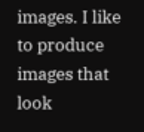images. I like to produce images that look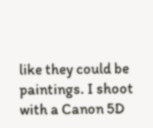like they could be paintings. I shoot with a Canon 5D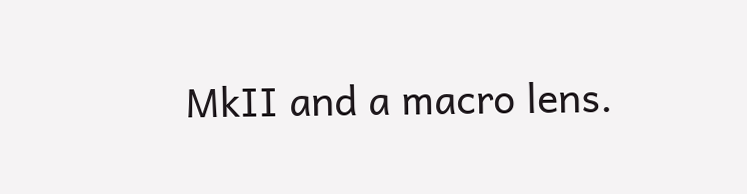MkII and a macro lens.